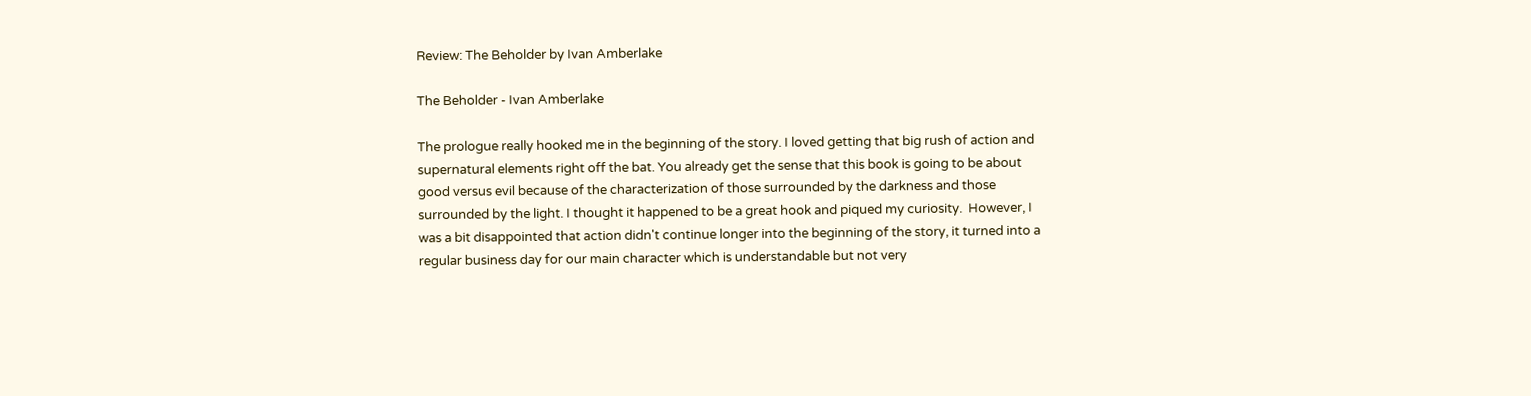Review: The Beholder by Ivan Amberlake

The Beholder - Ivan Amberlake

The prologue really hooked me in the beginning of the story. I loved getting that big rush of action and supernatural elements right off the bat. You already get the sense that this book is going to be about good versus evil because of the characterization of those surrounded by the darkness and those surrounded by the light. I thought it happened to be a great hook and piqued my curiosity.  However, I was a bit disappointed that action didn't continue longer into the beginning of the story, it turned into a regular business day for our main character which is understandable but not very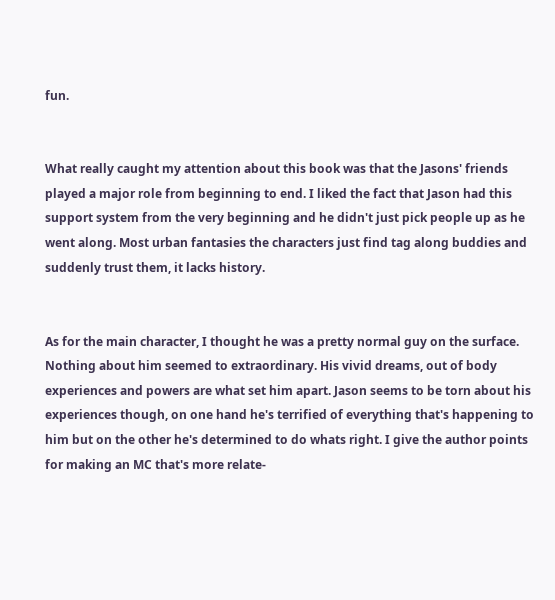fun.


What really caught my attention about this book was that the Jasons' friends played a major role from beginning to end. I liked the fact that Jason had this support system from the very beginning and he didn't just pick people up as he went along. Most urban fantasies the characters just find tag along buddies and suddenly trust them, it lacks history.


As for the main character, I thought he was a pretty normal guy on the surface. Nothing about him seemed to extraordinary. His vivid dreams, out of body experiences and powers are what set him apart. Jason seems to be torn about his experiences though, on one hand he's terrified of everything that's happening to him but on the other he's determined to do whats right. I give the author points for making an MC that's more relate-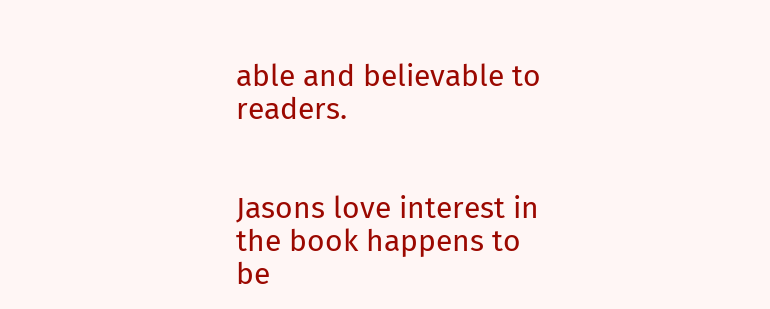able and believable to readers.


Jasons love interest in the book happens to be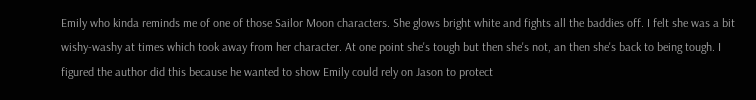Emily who kinda reminds me of one of those Sailor Moon characters. She glows bright white and fights all the baddies off. I felt she was a bit wishy-washy at times which took away from her character. At one point she's tough but then she's not, an then she's back to being tough. I figured the author did this because he wanted to show Emily could rely on Jason to protect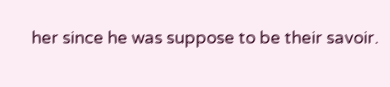her since he was suppose to be their savoir.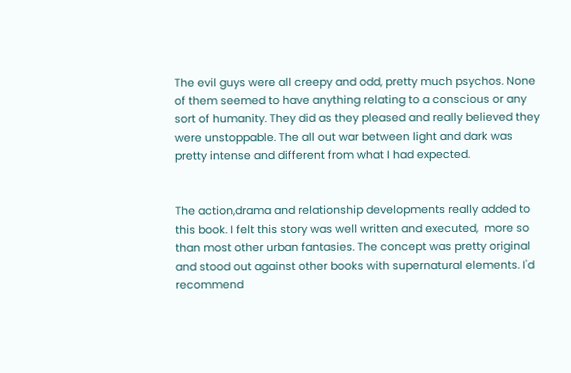The evil guys were all creepy and odd, pretty much psychos. None of them seemed to have anything relating to a conscious or any sort of humanity. They did as they pleased and really believed they were unstoppable. The all out war between light and dark was pretty intense and different from what I had expected.


The action,drama and relationship developments really added to this book. I felt this story was well written and executed,  more so than most other urban fantasies. The concept was pretty original and stood out against other books with supernatural elements. I'd recommend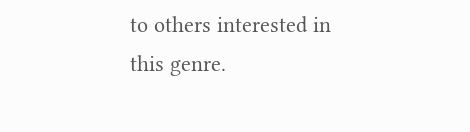to others interested in this genre.